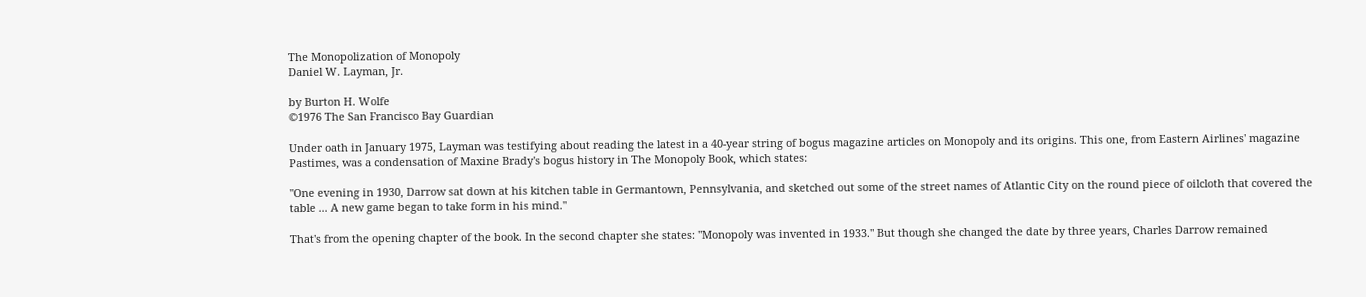The Monopolization of Monopoly
Daniel W. Layman, Jr.

by Burton H. Wolfe
©1976 The San Francisco Bay Guardian

Under oath in January 1975, Layman was testifying about reading the latest in a 40-year string of bogus magazine articles on Monopoly and its origins. This one, from Eastern Airlines' magazine Pastimes, was a condensation of Maxine Brady's bogus history in The Monopoly Book, which states:

"One evening in 1930, Darrow sat down at his kitchen table in Germantown, Pennsylvania, and sketched out some of the street names of Atlantic City on the round piece of oilcloth that covered the table ... A new game began to take form in his mind."

That's from the opening chapter of the book. In the second chapter she states: "Monopoly was invented in 1933." But though she changed the date by three years, Charles Darrow remained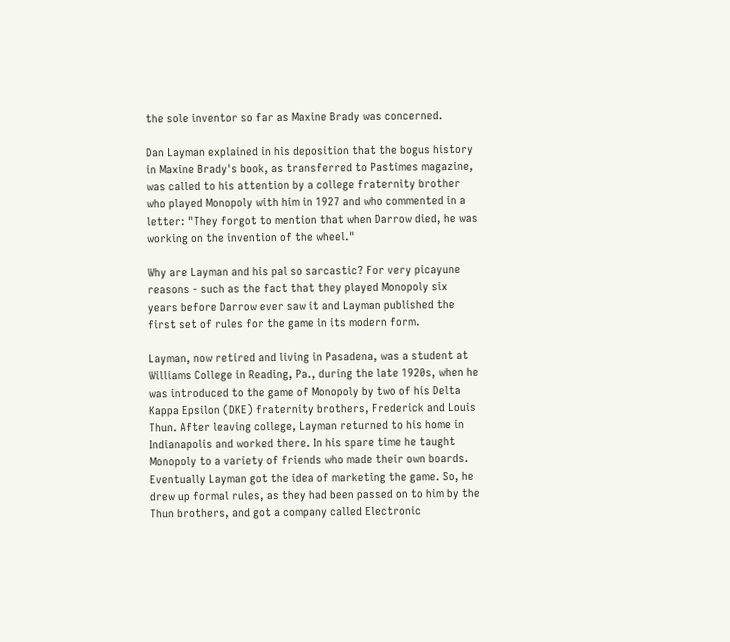the sole inventor so far as Maxine Brady was concerned.

Dan Layman explained in his deposition that the bogus history in Maxine Brady's book, as transferred to Pastimes magazine, was called to his attention by a college fraternity brother who played Monopoly with him in 1927 and who commented in a letter: "They forgot to mention that when Darrow died, he was working on the invention of the wheel."

Why are Layman and his pal so sarcastic? For very picayune reasons - such as the fact that they played Monopoly six years before Darrow ever saw it and Layman published the first set of rules for the game in its modern form.

Layman, now retired and living in Pasadena, was a student at Williams College in Reading, Pa., during the late 1920s, when he was introduced to the game of Monopoly by two of his Delta Kappa Epsilon (DKE) fraternity brothers, Frederick and Louis Thun. After leaving college, Layman returned to his home in Indianapolis and worked there. In his spare time he taught Monopoly to a variety of friends who made their own boards. Eventually Layman got the idea of marketing the game. So, he drew up formal rules, as they had been passed on to him by the Thun brothers, and got a company called Electronic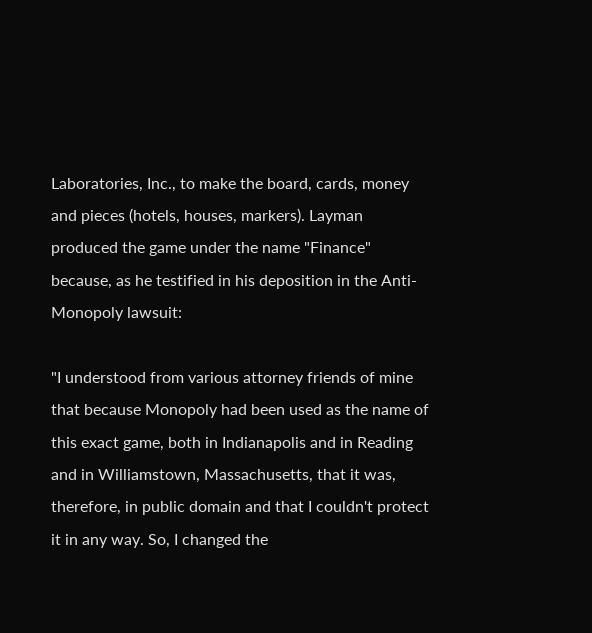Laboratories, Inc., to make the board, cards, money and pieces (hotels, houses, markers). Layman produced the game under the name "Finance" because, as he testified in his deposition in the Anti-Monopoly lawsuit:

"I understood from various attorney friends of mine that because Monopoly had been used as the name of this exact game, both in Indianapolis and in Reading and in Williamstown, Massachusetts, that it was, therefore, in public domain and that I couldn't protect it in any way. So, I changed the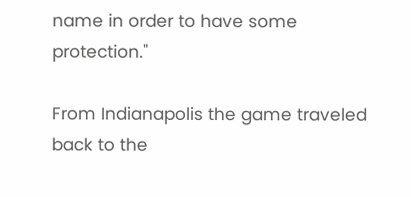name in order to have some protection."

From Indianapolis the game traveled back to the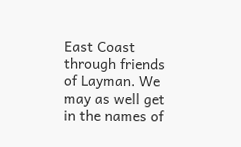East Coast through friends of Layman. We may as well get in the names of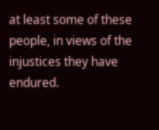at least some of these people, in views of the injustices they have endured.